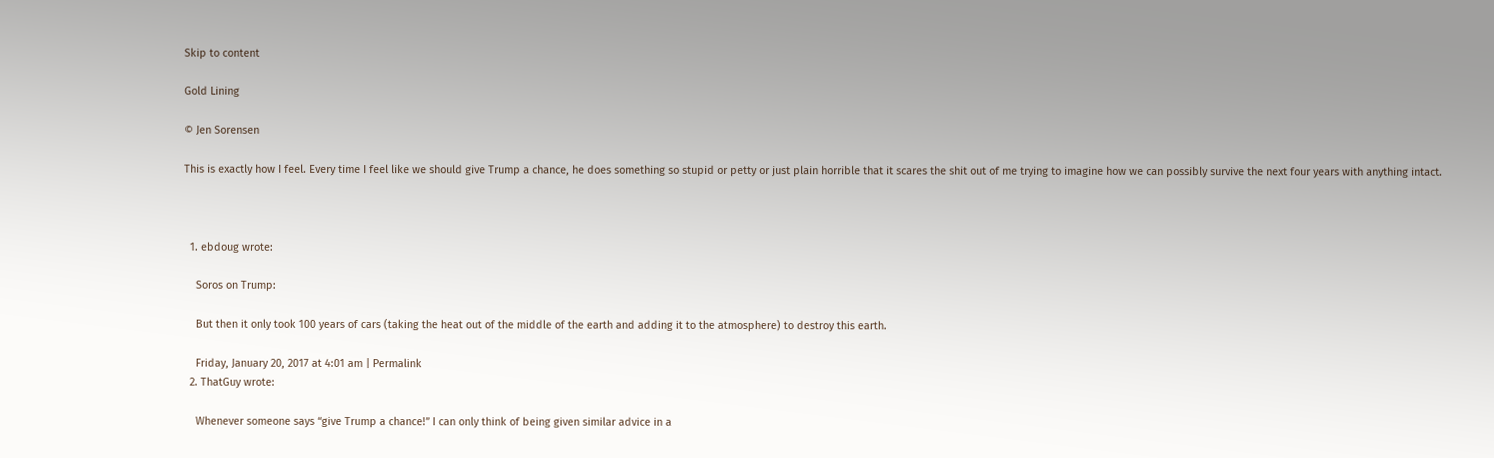Skip to content

Gold Lining

© Jen Sorensen

This is exactly how I feel. Every time I feel like we should give Trump a chance, he does something so stupid or petty or just plain horrible that it scares the shit out of me trying to imagine how we can possibly survive the next four years with anything intact.



  1. ebdoug wrote:

    Soros on Trump:

    But then it only took 100 years of cars (taking the heat out of the middle of the earth and adding it to the atmosphere) to destroy this earth.

    Friday, January 20, 2017 at 4:01 am | Permalink
  2. ThatGuy wrote:

    Whenever someone says “give Trump a chance!” I can only think of being given similar advice in a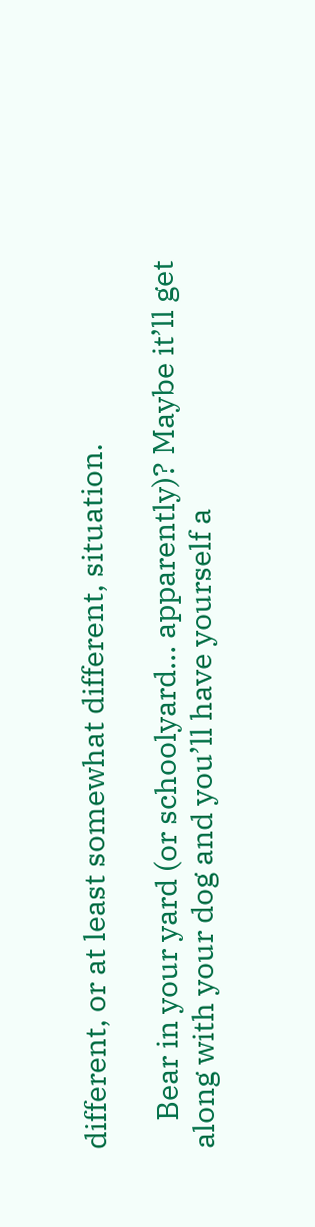different, or at least somewhat different, situation.

    Bear in your yard (or schoolyard… apparently)? Maybe it’ll get along with your dog and you’ll have yourself a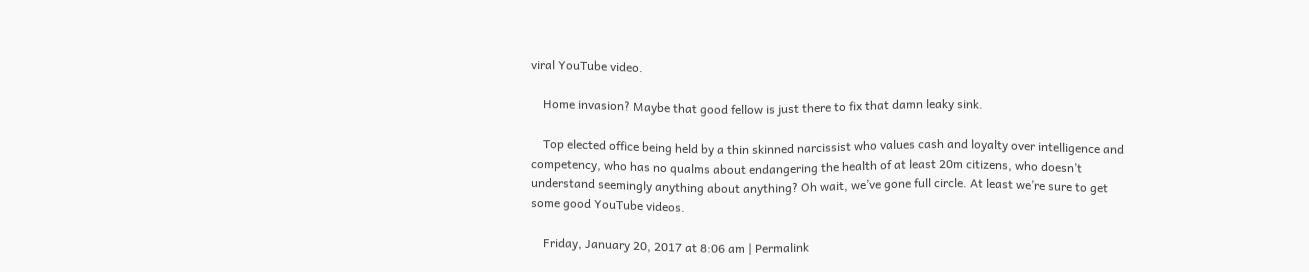viral YouTube video.

    Home invasion? Maybe that good fellow is just there to fix that damn leaky sink.

    Top elected office being held by a thin skinned narcissist who values cash and loyalty over intelligence and competency, who has no qualms about endangering the health of at least 20m citizens, who doesn’t understand seemingly anything about anything? Oh wait, we’ve gone full circle. At least we’re sure to get some good YouTube videos.

    Friday, January 20, 2017 at 8:06 am | Permalink